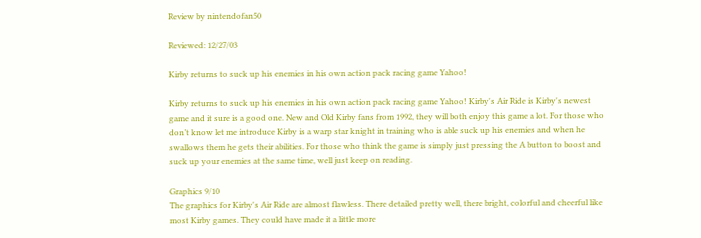Review by nintendofan50

Reviewed: 12/27/03

Kirby returns to suck up his enemies in his own action pack racing game Yahoo!

Kirby returns to suck up his enemies in his own action pack racing game Yahoo! Kirby's Air Ride is Kirby's newest game and it sure is a good one. New and Old Kirby fans from 1992, they will both enjoy this game a lot. For those who don’t know let me introduce Kirby is a warp star knight in training who is able suck up his enemies and when he swallows them he gets their abilities. For those who think the game is simply just pressing the A button to boost and suck up your enemies at the same time, well just keep on reading.

Graphics 9/10
The graphics for Kirby's Air Ride are almost flawless. There detailed pretty well, there bright, colorful and cheerful like most Kirby games. They could have made it a little more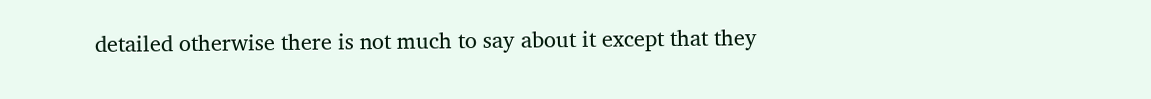detailed otherwise there is not much to say about it except that they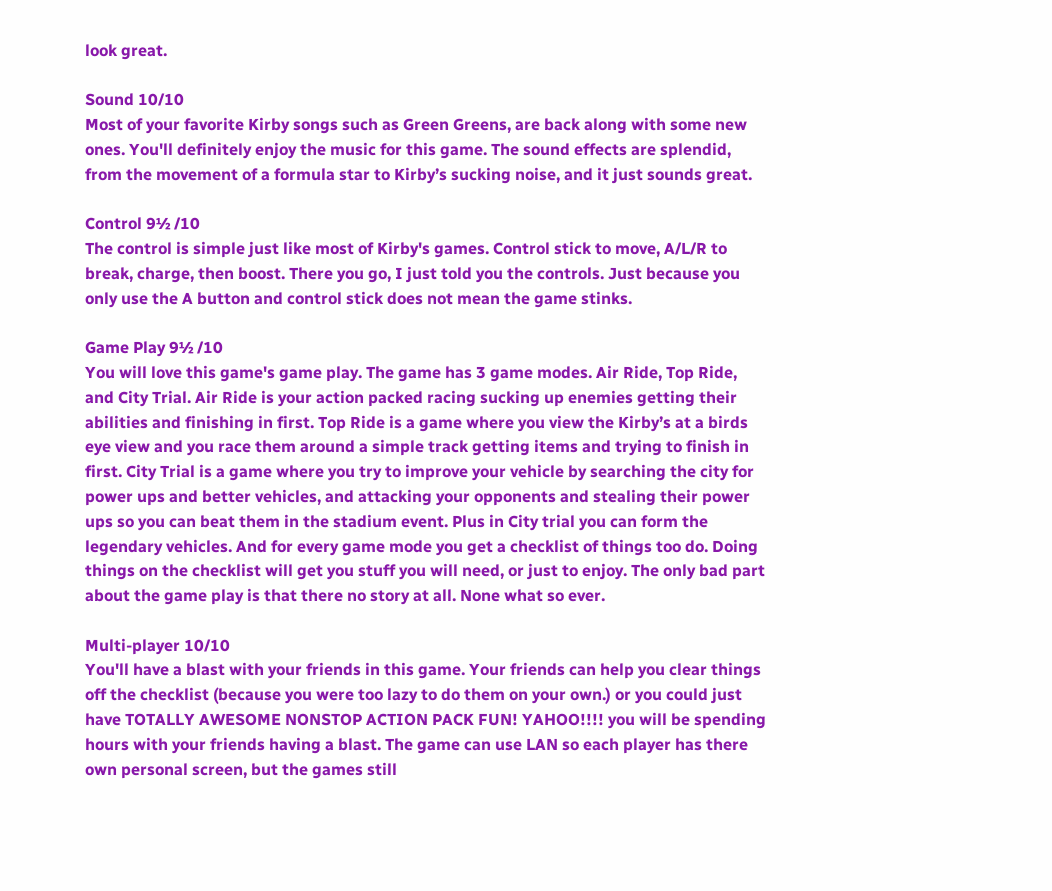look great.

Sound 10/10
Most of your favorite Kirby songs such as Green Greens, are back along with some new ones. You'll definitely enjoy the music for this game. The sound effects are splendid, from the movement of a formula star to Kirby’s sucking noise, and it just sounds great.

Control 9½ /10
The control is simple just like most of Kirby's games. Control stick to move, A/L/R to break, charge, then boost. There you go, I just told you the controls. Just because you only use the A button and control stick does not mean the game stinks.

Game Play 9½ /10
You will love this game's game play. The game has 3 game modes. Air Ride, Top Ride, and City Trial. Air Ride is your action packed racing sucking up enemies getting their abilities and finishing in first. Top Ride is a game where you view the Kirby’s at a birds eye view and you race them around a simple track getting items and trying to finish in first. City Trial is a game where you try to improve your vehicle by searching the city for power ups and better vehicles, and attacking your opponents and stealing their power ups so you can beat them in the stadium event. Plus in City trial you can form the legendary vehicles. And for every game mode you get a checklist of things too do. Doing things on the checklist will get you stuff you will need, or just to enjoy. The only bad part about the game play is that there no story at all. None what so ever.

Multi-player 10/10
You'll have a blast with your friends in this game. Your friends can help you clear things off the checklist (because you were too lazy to do them on your own.) or you could just have TOTALLY AWESOME NONSTOP ACTION PACK FUN! YAHOO!!!! you will be spending hours with your friends having a blast. The game can use LAN so each player has there own personal screen, but the games still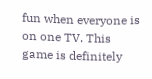fun when everyone is on one TV. This game is definitely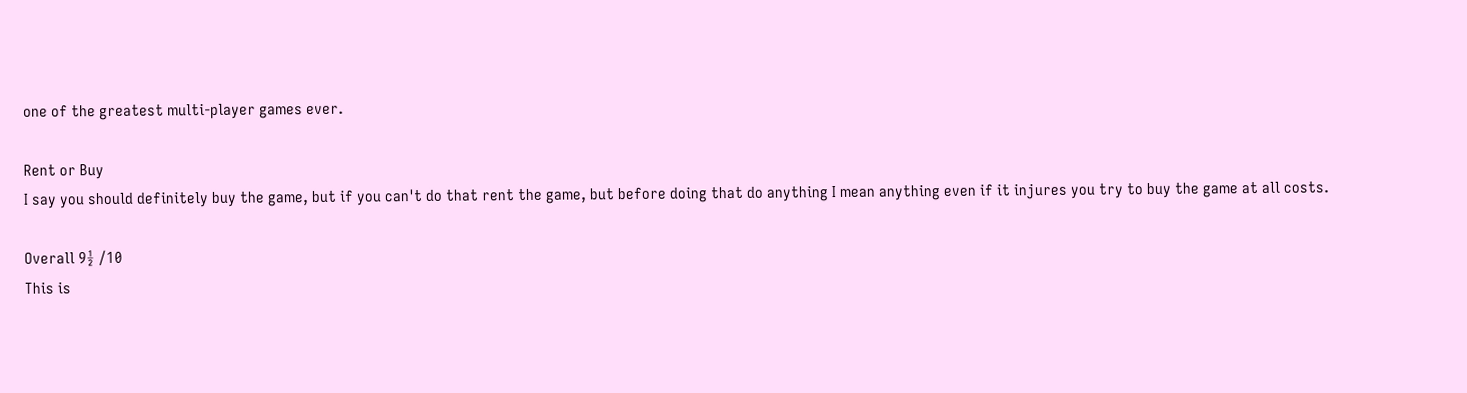one of the greatest multi-player games ever.

Rent or Buy
I say you should definitely buy the game, but if you can't do that rent the game, but before doing that do anything I mean anything even if it injures you try to buy the game at all costs.

Overall 9½ /10
This is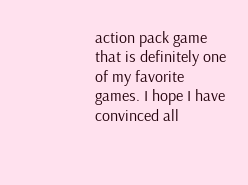action pack game that is definitely one of my favorite games. I hope I have convinced all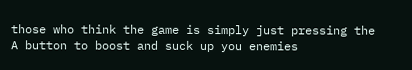those who think the game is simply just pressing the A button to boost and suck up you enemies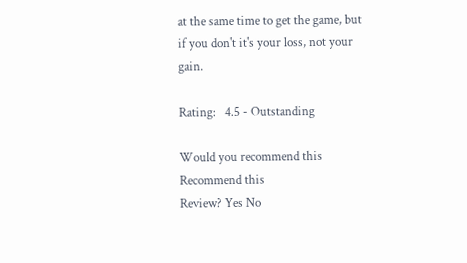at the same time to get the game, but if you don't it's your loss, not your gain.

Rating:   4.5 - Outstanding

Would you recommend this
Recommend this
Review? Yes No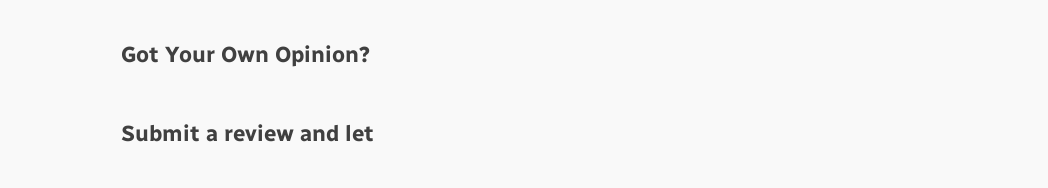Got Your Own Opinion?

Submit a review and let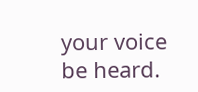your voice be heard.